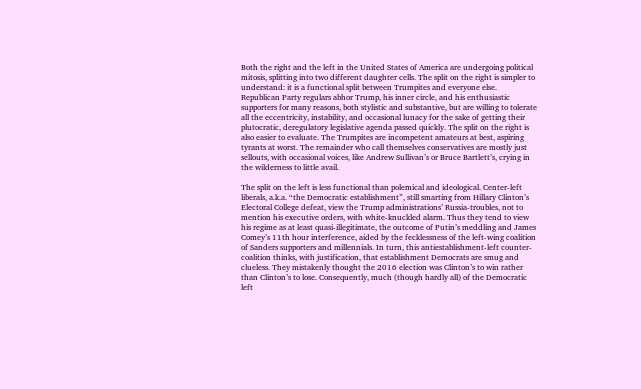Both the right and the left in the United States of America are undergoing political mitosis, splitting into two different daughter cells. The split on the right is simpler to understand: it is a functional split between Trumpites and everyone else. Republican Party regulars abhor Trump, his inner circle, and his enthusiastic supporters for many reasons, both stylistic and substantive, but are willing to tolerate all the eccentricity, instability, and occasional lunacy for the sake of getting their plutocratic, deregulatory legislative agenda passed quickly. The split on the right is also easier to evaluate. The Trumpites are incompetent amateurs at best, aspiring tyrants at worst. The remainder who call themselves conservatives are mostly just sellouts, with occasional voices, like Andrew Sullivan’s or Bruce Bartlett’s, crying in the wilderness to little avail.

The split on the left is less functional than polemical and ideological. Center-left liberals, a.k.a. “the Democratic establishment”, still smarting from Hillary Clinton’s Electoral College defeat, view the Trump administrations’ Russia-troubles, not to mention his executive orders, with white-knuckled alarm. Thus they tend to view his regime as at least quasi-illegitimate, the outcome of Putin’s meddling and James Comey’s 11th hour interference, aided by the fecklessness of the left-wing coalition of Sanders supporters and millennials. In turn, this antiestablishment-left counter-coalition thinks, with justification, that establishment Democrats are smug and clueless. They mistakenly thought the 2016 election was Clinton’s to win rather than Clinton’s to lose. Consequently, much (though hardly all) of the Democratic left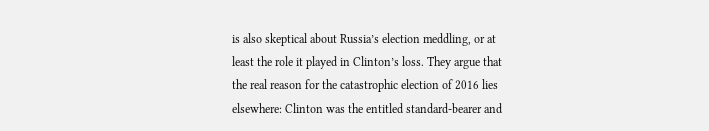is also skeptical about Russia’s election meddling, or at least the role it played in Clinton’s loss. They argue that the real reason for the catastrophic election of 2016 lies elsewhere: Clinton was the entitled standard-bearer and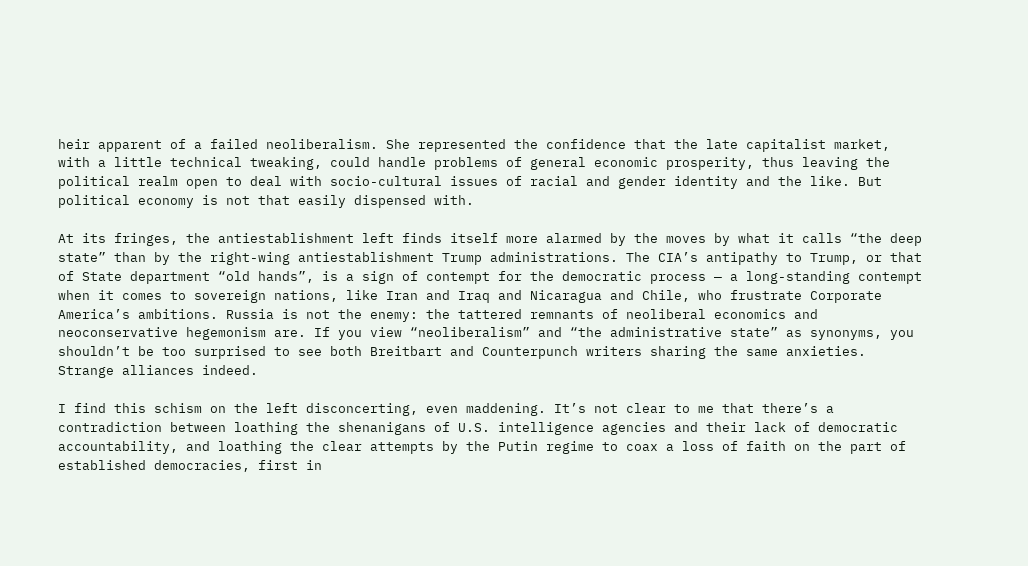heir apparent of a failed neoliberalism. She represented the confidence that the late capitalist market, with a little technical tweaking, could handle problems of general economic prosperity, thus leaving the political realm open to deal with socio-cultural issues of racial and gender identity and the like. But political economy is not that easily dispensed with.

At its fringes, the antiestablishment left finds itself more alarmed by the moves by what it calls “the deep state” than by the right-wing antiestablishment Trump administrations. The CIA’s antipathy to Trump, or that of State department “old hands”, is a sign of contempt for the democratic process — a long-standing contempt when it comes to sovereign nations, like Iran and Iraq and Nicaragua and Chile, who frustrate Corporate America’s ambitions. Russia is not the enemy: the tattered remnants of neoliberal economics and neoconservative hegemonism are. If you view “neoliberalism” and “the administrative state” as synonyms, you shouldn’t be too surprised to see both Breitbart and Counterpunch writers sharing the same anxieties. Strange alliances indeed.

I find this schism on the left disconcerting, even maddening. It’s not clear to me that there’s a contradiction between loathing the shenanigans of U.S. intelligence agencies and their lack of democratic accountability, and loathing the clear attempts by the Putin regime to coax a loss of faith on the part of established democracies, first in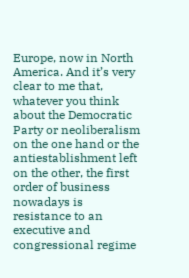Europe, now in North America. And it’s very clear to me that, whatever you think about the Democratic Party or neoliberalism on the one hand or the antiestablishment left on the other, the first order of business nowadays is resistance to an executive and congressional regime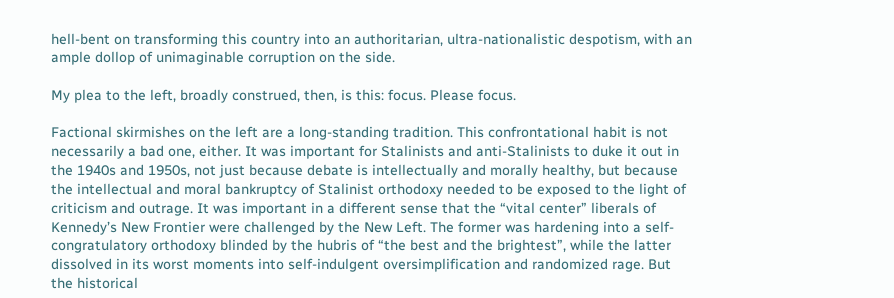hell-bent on transforming this country into an authoritarian, ultra-nationalistic despotism, with an ample dollop of unimaginable corruption on the side.

My plea to the left, broadly construed, then, is this: focus. Please focus.

Factional skirmishes on the left are a long-standing tradition. This confrontational habit is not necessarily a bad one, either. It was important for Stalinists and anti-Stalinists to duke it out in the 1940s and 1950s, not just because debate is intellectually and morally healthy, but because the intellectual and moral bankruptcy of Stalinist orthodoxy needed to be exposed to the light of criticism and outrage. It was important in a different sense that the “vital center” liberals of Kennedy’s New Frontier were challenged by the New Left. The former was hardening into a self-congratulatory orthodoxy blinded by the hubris of “the best and the brightest”, while the latter dissolved in its worst moments into self-indulgent oversimplification and randomized rage. But the historical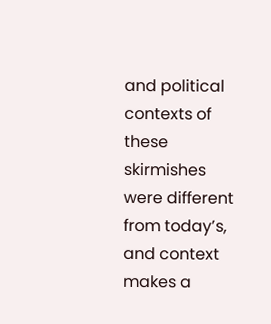and political contexts of these skirmishes were different from today’s, and context makes a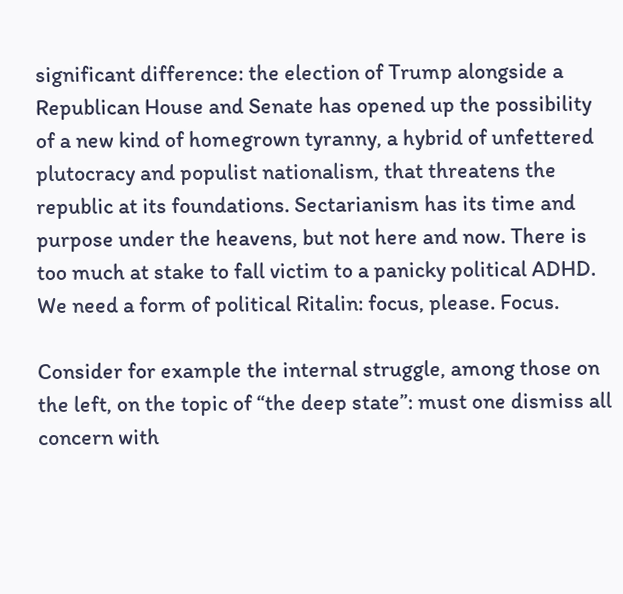significant difference: the election of Trump alongside a Republican House and Senate has opened up the possibility of a new kind of homegrown tyranny, a hybrid of unfettered plutocracy and populist nationalism, that threatens the republic at its foundations. Sectarianism has its time and purpose under the heavens, but not here and now. There is too much at stake to fall victim to a panicky political ADHD. We need a form of political Ritalin: focus, please. Focus.

Consider for example the internal struggle, among those on the left, on the topic of “the deep state”: must one dismiss all concern with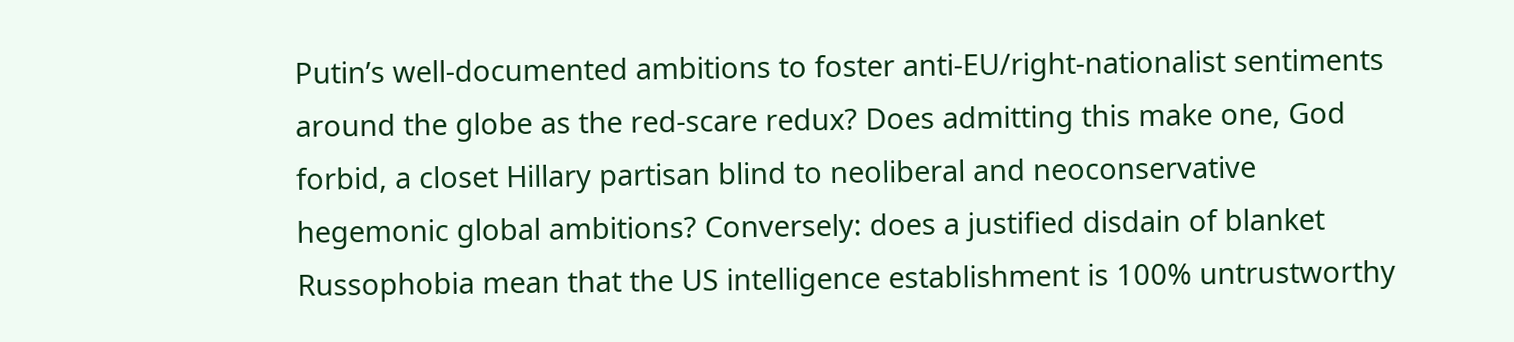Putin’s well-documented ambitions to foster anti-EU/right-nationalist sentiments around the globe as the red-scare redux? Does admitting this make one, God forbid, a closet Hillary partisan blind to neoliberal and neoconservative hegemonic global ambitions? Conversely: does a justified disdain of blanket Russophobia mean that the US intelligence establishment is 100% untrustworthy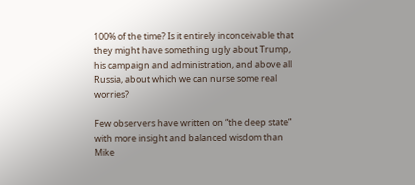100% of the time? Is it entirely inconceivable that they might have something ugly about Trump, his campaign and administration, and above all Russia, about which we can nurse some real worries?

Few observers have written on “the deep state” with more insight and balanced wisdom than Mike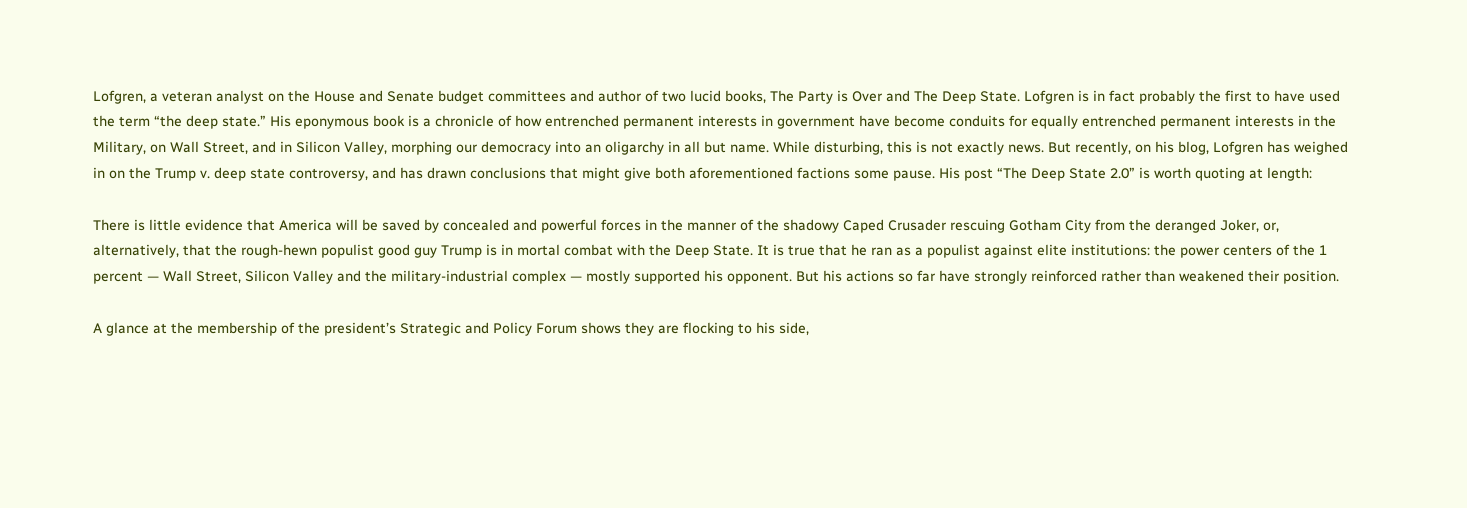Lofgren, a veteran analyst on the House and Senate budget committees and author of two lucid books, The Party is Over and The Deep State. Lofgren is in fact probably the first to have used the term “the deep state.” His eponymous book is a chronicle of how entrenched permanent interests in government have become conduits for equally entrenched permanent interests in the Military, on Wall Street, and in Silicon Valley, morphing our democracy into an oligarchy in all but name. While disturbing, this is not exactly news. But recently, on his blog, Lofgren has weighed in on the Trump v. deep state controversy, and has drawn conclusions that might give both aforementioned factions some pause. His post “The Deep State 2.0” is worth quoting at length:

There is little evidence that America will be saved by concealed and powerful forces in the manner of the shadowy Caped Crusader rescuing Gotham City from the deranged Joker, or, alternatively, that the rough-hewn populist good guy Trump is in mortal combat with the Deep State. It is true that he ran as a populist against elite institutions: the power centers of the 1 percent — Wall Street, Silicon Valley and the military-industrial complex — mostly supported his opponent. But his actions so far have strongly reinforced rather than weakened their position.

A glance at the membership of the president’s Strategic and Policy Forum shows they are flocking to his side,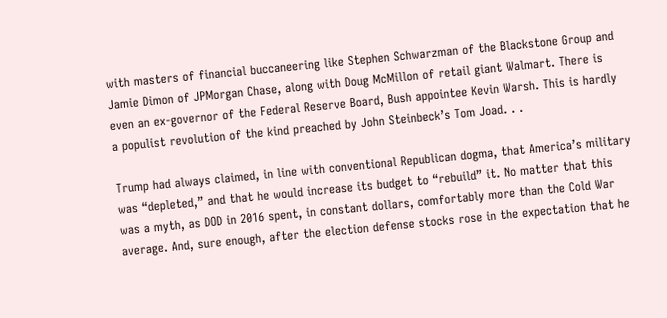with masters of financial buccaneering like Stephen Schwarzman of the Blackstone Group and Jamie Dimon of JPMorgan Chase, along with Doug McMillon of retail giant Walmart. There is even an ex-governor of the Federal Reserve Board, Bush appointee Kevin Warsh. This is hardly a populist revolution of the kind preached by John Steinbeck’s Tom Joad. . .

Trump had always claimed, in line with conventional Republican dogma, that America’s military was “depleted,” and that he would increase its budget to “rebuild” it. No matter that this was a myth, as DOD in 2016 spent, in constant dollars, comfortably more than the Cold War average. And, sure enough, after the election defense stocks rose in the expectation that he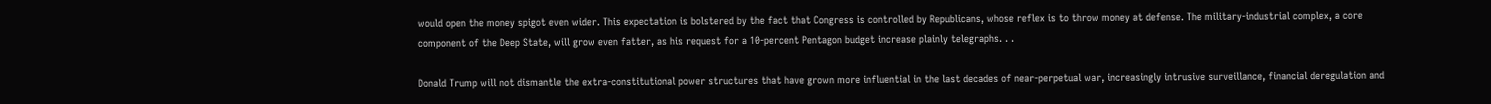would open the money spigot even wider. This expectation is bolstered by the fact that Congress is controlled by Republicans, whose reflex is to throw money at defense. The military-industrial complex, a core component of the Deep State, will grow even fatter, as his request for a 10-percent Pentagon budget increase plainly telegraphs. . .

Donald Trump will not dismantle the extra-constitutional power structures that have grown more influential in the last decades of near-perpetual war, increasingly intrusive surveillance, financial deregulation and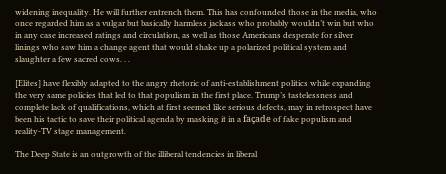widening inequality. He will further entrench them. This has confounded those in the media, who once regarded him as a vulgar but basically harmless jackass who probably wouldn’t win but who in any case increased ratings and circulation, as well as those Americans desperate for silver linings who saw him a change agent that would shake up a polarized political system and slaughter a few sacred cows. . .

[Elites] have flexibly adapted to the angry rhetoric of anti-establishment politics while expanding the very same policies that led to that populism in the first place. Trump’s tastelessness and complete lack of qualifications, which at first seemed like serious defects, may in retrospect have been his tactic to save their political agenda by masking it in a façade of fake populism and reality-TV stage management.

The Deep State is an outgrowth of the illiberal tendencies in liberal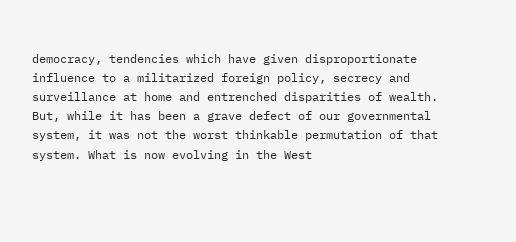democracy, tendencies which have given disproportionate influence to a militarized foreign policy, secrecy and surveillance at home and entrenched disparities of wealth. But, while it has been a grave defect of our governmental system, it was not the worst thinkable permutation of that system. What is now evolving in the West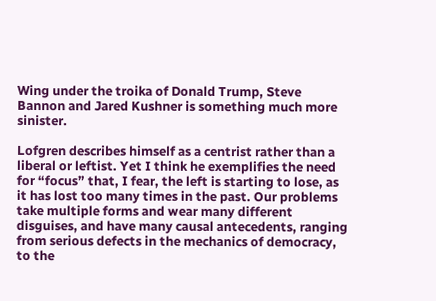Wing under the troika of Donald Trump, Steve Bannon and Jared Kushner is something much more sinister.

Lofgren describes himself as a centrist rather than a liberal or leftist. Yet I think he exemplifies the need for “focus” that, I fear, the left is starting to lose, as it has lost too many times in the past. Our problems take multiple forms and wear many different disguises, and have many causal antecedents, ranging from serious defects in the mechanics of democracy, to the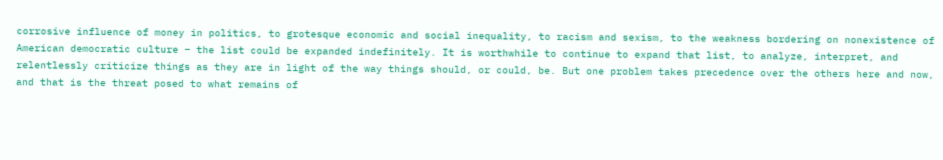corrosive influence of money in politics, to grotesque economic and social inequality, to racism and sexism, to the weakness bordering on nonexistence of American democratic culture – the list could be expanded indefinitely. It is worthwhile to continue to expand that list, to analyze, interpret, and relentlessly criticize things as they are in light of the way things should, or could, be. But one problem takes precedence over the others here and now, and that is the threat posed to what remains of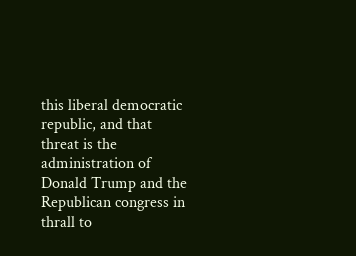this liberal democratic republic, and that threat is the administration of Donald Trump and the Republican congress in thrall to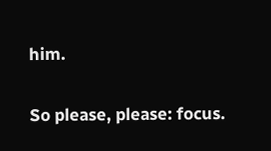him.

So please, please: focus.